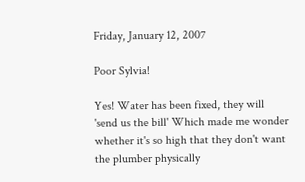Friday, January 12, 2007

Poor Sylvia!

Yes! Water has been fixed, they will 'send us the bill' Which made me wonder whether it's so high that they don't want the plumber physically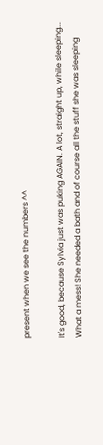present when we see the numbers ^^

It's good, because Sylvia just was puking AGAIN. A lot, straight up, while sleeping... What a mess! She needed a bath and of course all the stuff she was sleeping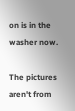on is in the washer now.

The pictures aren't from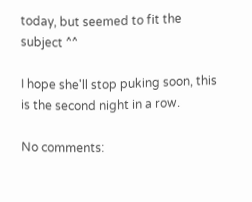today, but seemed to fit the subject ^^

I hope she'll stop puking soon, this is the second night in a row.

No comments: